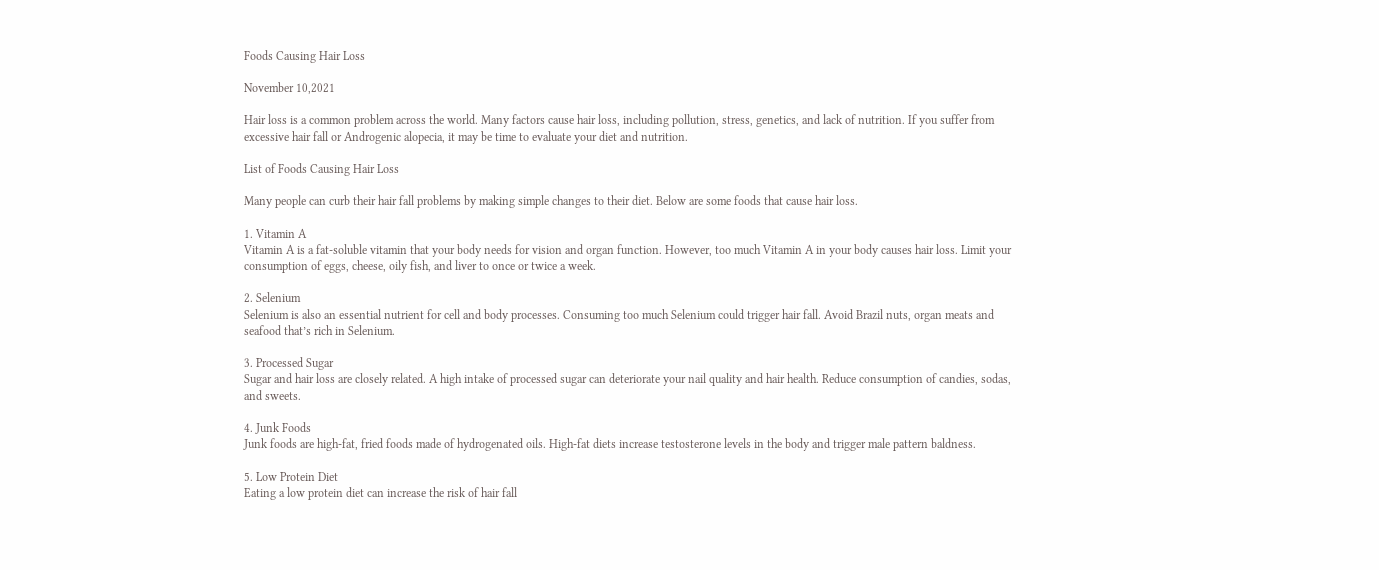Foods Causing Hair Loss

November 10,2021

Hair loss is a common problem across the world. Many factors cause hair loss, including pollution, stress, genetics, and lack of nutrition. If you suffer from excessive hair fall or Androgenic alopecia, it may be time to evaluate your diet and nutrition.

List of Foods Causing Hair Loss

Many people can curb their hair fall problems by making simple changes to their diet. Below are some foods that cause hair loss.

1. Vitamin A
Vitamin A is a fat-soluble vitamin that your body needs for vision and organ function. However, too much Vitamin A in your body causes hair loss. Limit your consumption of eggs, cheese, oily fish, and liver to once or twice a week.

2. Selenium
Selenium is also an essential nutrient for cell and body processes. Consuming too much Selenium could trigger hair fall. Avoid Brazil nuts, organ meats and seafood that’s rich in Selenium.

3. Processed Sugar
Sugar and hair loss are closely related. A high intake of processed sugar can deteriorate your nail quality and hair health. Reduce consumption of candies, sodas, and sweets.

4. Junk Foods
Junk foods are high-fat, fried foods made of hydrogenated oils. High-fat diets increase testosterone levels in the body and trigger male pattern baldness.

5. Low Protein Diet
Eating a low protein diet can increase the risk of hair fall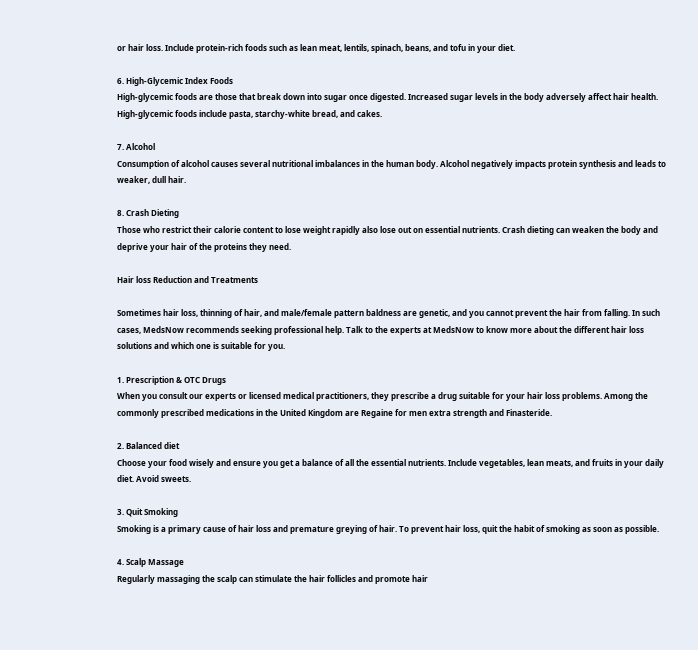or hair loss. Include protein-rich foods such as lean meat, lentils, spinach, beans, and tofu in your diet.

6. High-Glycemic Index Foods
High-glycemic foods are those that break down into sugar once digested. Increased sugar levels in the body adversely affect hair health. High-glycemic foods include pasta, starchy-white bread, and cakes.

7. Alcohol
Consumption of alcohol causes several nutritional imbalances in the human body. Alcohol negatively impacts protein synthesis and leads to weaker, dull hair.

8. Crash Dieting
Those who restrict their calorie content to lose weight rapidly also lose out on essential nutrients. Crash dieting can weaken the body and deprive your hair of the proteins they need.

Hair loss Reduction and Treatments

Sometimes hair loss, thinning of hair, and male/female pattern baldness are genetic, and you cannot prevent the hair from falling. In such cases, MedsNow recommends seeking professional help. Talk to the experts at MedsNow to know more about the different hair loss solutions and which one is suitable for you.

1. Prescription & OTC Drugs
When you consult our experts or licensed medical practitioners, they prescribe a drug suitable for your hair loss problems. Among the commonly prescribed medications in the United Kingdom are Regaine for men extra strength and Finasteride.

2. Balanced diet
Choose your food wisely and ensure you get a balance of all the essential nutrients. Include vegetables, lean meats, and fruits in your daily diet. Avoid sweets.

3. Quit Smoking
Smoking is a primary cause of hair loss and premature greying of hair. To prevent hair loss, quit the habit of smoking as soon as possible.

4. Scalp Massage
Regularly massaging the scalp can stimulate the hair follicles and promote hair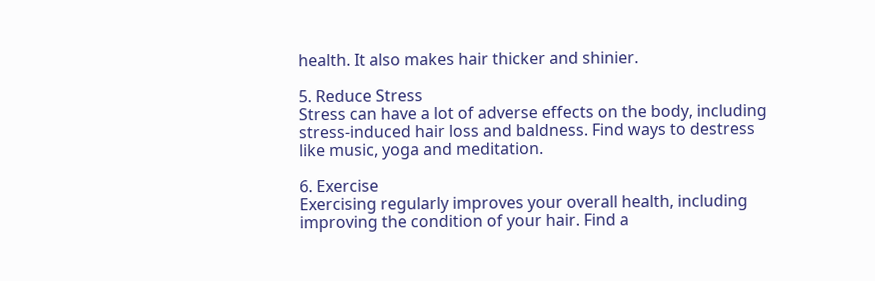health. It also makes hair thicker and shinier.

5. Reduce Stress
Stress can have a lot of adverse effects on the body, including stress-induced hair loss and baldness. Find ways to destress like music, yoga and meditation.

6. Exercise
Exercising regularly improves your overall health, including improving the condition of your hair. Find a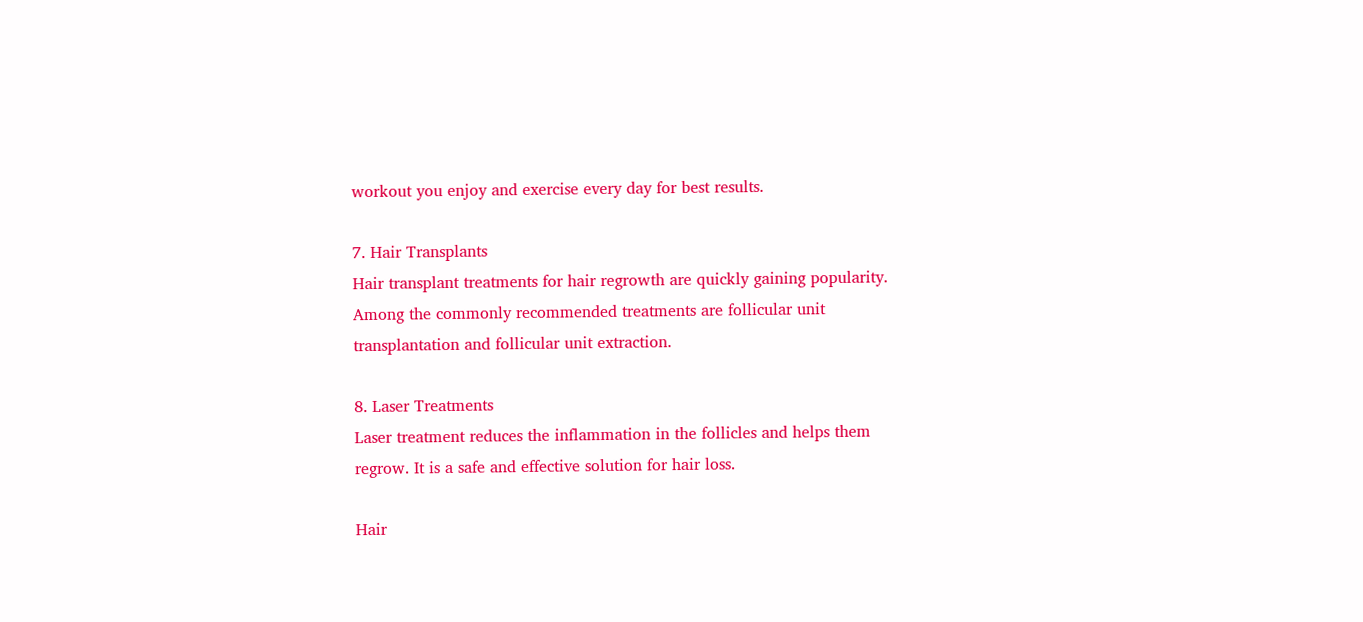workout you enjoy and exercise every day for best results.

7. Hair Transplants
Hair transplant treatments for hair regrowth are quickly gaining popularity. Among the commonly recommended treatments are follicular unit transplantation and follicular unit extraction.

8. Laser Treatments
Laser treatment reduces the inflammation in the follicles and helps them regrow. It is a safe and effective solution for hair loss.

Hair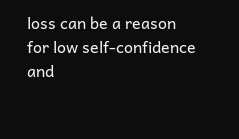loss can be a reason for low self-confidence and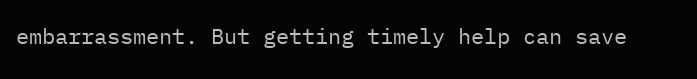embarrassment. But getting timely help can save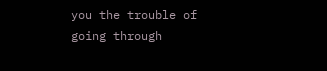you the trouble of going through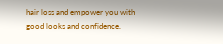hair loss and empower you with good looks and confidence.